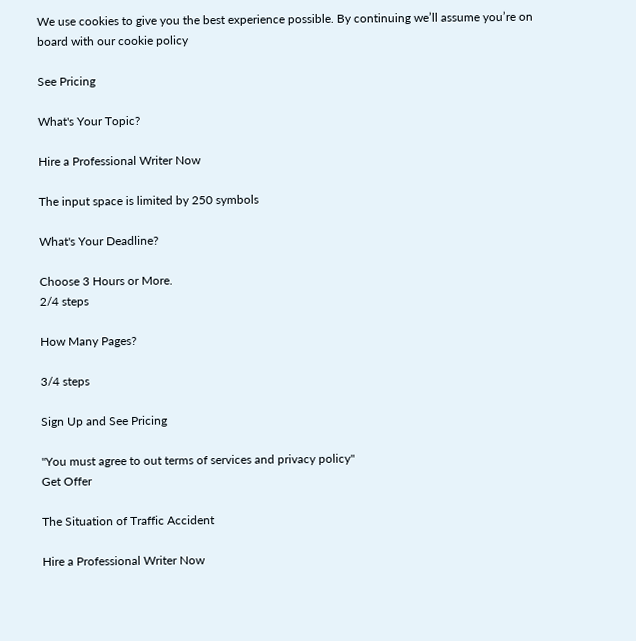We use cookies to give you the best experience possible. By continuing we’ll assume you’re on board with our cookie policy

See Pricing

What's Your Topic?

Hire a Professional Writer Now

The input space is limited by 250 symbols

What's Your Deadline?

Choose 3 Hours or More.
2/4 steps

How Many Pages?

3/4 steps

Sign Up and See Pricing

"You must agree to out terms of services and privacy policy"
Get Offer

The Situation of Traffic Accident

Hire a Professional Writer Now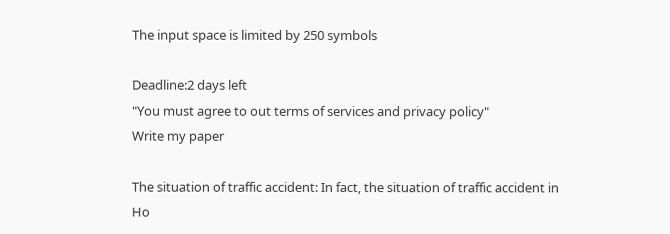The input space is limited by 250 symbols

Deadline:2 days left
"You must agree to out terms of services and privacy policy"
Write my paper

The situation of traffic accident: In fact, the situation of traffic accident in Ho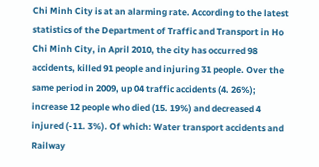Chi Minh City is at an alarming rate. According to the latest statistics of the Department of Traffic and Transport in Ho Chi Minh City, in April 2010, the city has occurred 98 accidents, killed 91 people and injuring 31 people. Over the same period in 2009, up 04 traffic accidents (4. 26%); increase 12 people who died (15. 19%) and decreased 4 injured (-11. 3%). Of which: Water transport accidents and Railway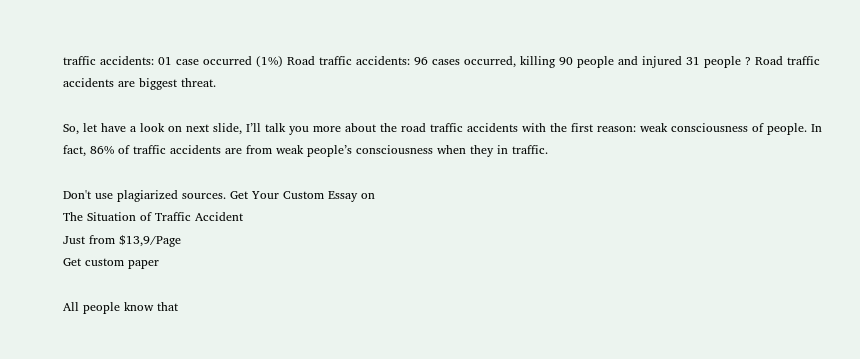traffic accidents: 01 case occurred (1%) Road traffic accidents: 96 cases occurred, killing 90 people and injured 31 people ? Road traffic accidents are biggest threat.

So, let have a look on next slide, I’ll talk you more about the road traffic accidents with the first reason: weak consciousness of people. In fact, 86% of traffic accidents are from weak people’s consciousness when they in traffic.

Don't use plagiarized sources. Get Your Custom Essay on
The Situation of Traffic Accident
Just from $13,9/Page
Get custom paper

All people know that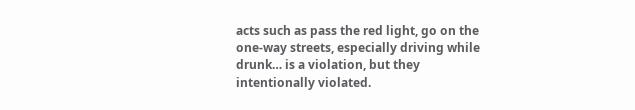acts such as pass the red light, go on the one-way streets, especially driving while drunk… is a violation, but they intentionally violated.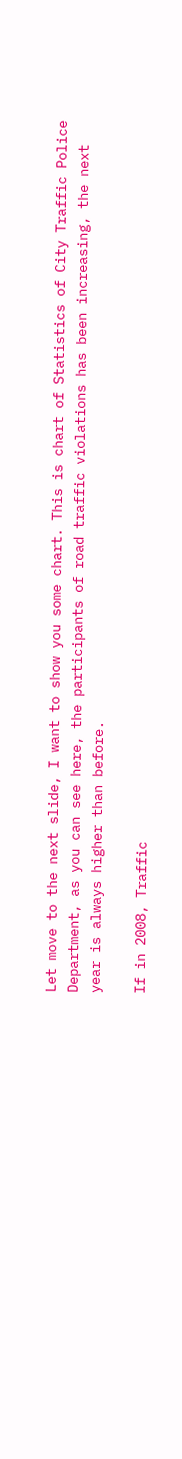Let move to the next slide, I want to show you some chart. This is chart of Statistics of City Traffic Police Department, as you can see here, the participants of road traffic violations has been increasing, the next year is always higher than before.

If in 2008, Traffic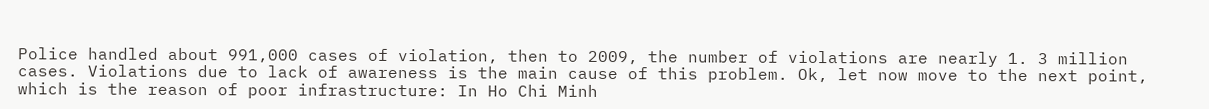Police handled about 991,000 cases of violation, then to 2009, the number of violations are nearly 1. 3 million cases. Violations due to lack of awareness is the main cause of this problem. Ok, let now move to the next point, which is the reason of poor infrastructure: In Ho Chi Minh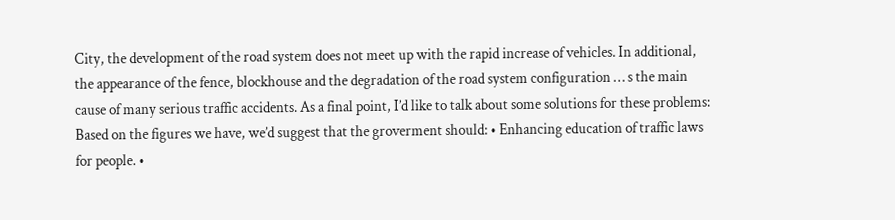City, the development of the road system does not meet up with the rapid increase of vehicles. In additional, the appearance of the fence, blockhouse and the degradation of the road system configuration … s the main cause of many serious traffic accidents. As a final point, I’d like to talk about some solutions for these problems: Based on the figures we have, we’d suggest that the groverment should: • Enhancing education of traffic laws for people. •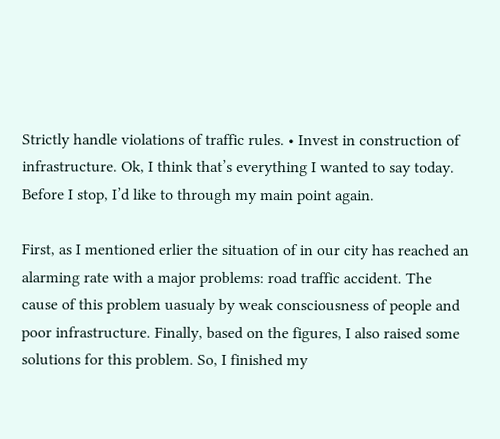Strictly handle violations of traffic rules. • Invest in construction of infrastructure. Ok, I think that’s everything I wanted to say today. Before I stop, I’d like to through my main point again.

First, as I mentioned erlier the situation of in our city has reached an alarming rate with a major problems: road traffic accident. The cause of this problem uasualy by weak consciousness of people and poor infrastructure. Finally, based on the figures, I also raised some solutions for this problem. So, I finished my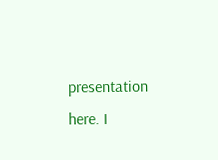presentation here. I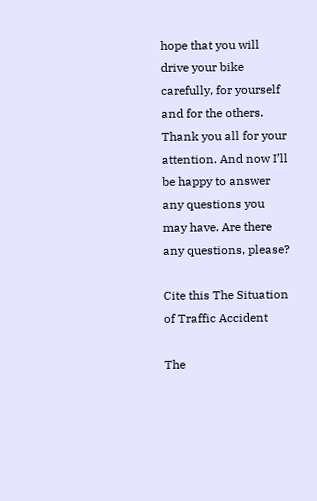hope that you will drive your bike carefully, for yourself and for the others. Thank you all for your attention. And now I’ll be happy to answer any questions you may have. Are there any questions, please?

Cite this The Situation of Traffic Accident

The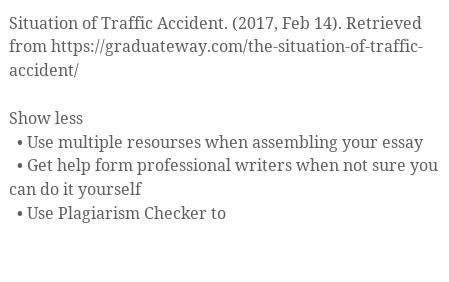Situation of Traffic Accident. (2017, Feb 14). Retrieved from https://graduateway.com/the-situation-of-traffic-accident/

Show less
  • Use multiple resourses when assembling your essay
  • Get help form professional writers when not sure you can do it yourself
  • Use Plagiarism Checker to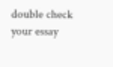double check your essay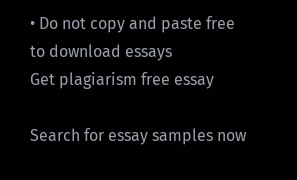• Do not copy and paste free to download essays
Get plagiarism free essay

Search for essay samples now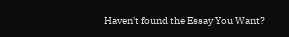Haven't found the Essay You Want?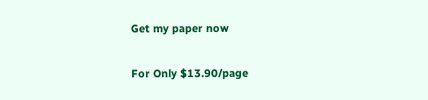Get my paper now

For Only $13.90/page